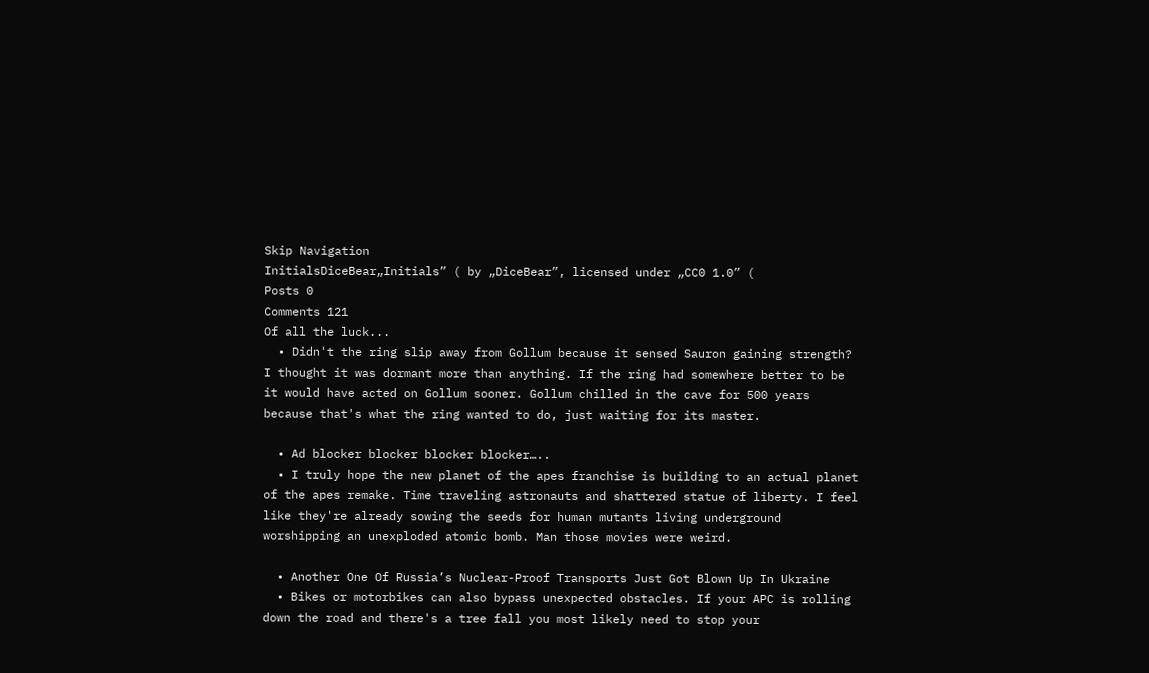Skip Navigation
InitialsDiceBear„Initials” ( by „DiceBear”, licensed under „CC0 1.0” (
Posts 0
Comments 121
Of all the luck...
  • Didn't the ring slip away from Gollum because it sensed Sauron gaining strength? I thought it was dormant more than anything. If the ring had somewhere better to be it would have acted on Gollum sooner. Gollum chilled in the cave for 500 years because that's what the ring wanted to do, just waiting for its master.

  • Ad blocker blocker blocker blocker…..
  • I truly hope the new planet of the apes franchise is building to an actual planet of the apes remake. Time traveling astronauts and shattered statue of liberty. I feel like they're already sowing the seeds for human mutants living underground worshipping an unexploded atomic bomb. Man those movies were weird.

  • Another One Of Russia’s Nuclear-Proof Transports Just Got Blown Up In Ukraine
  • Bikes or motorbikes can also bypass unexpected obstacles. If your APC is rolling down the road and there's a tree fall you most likely need to stop your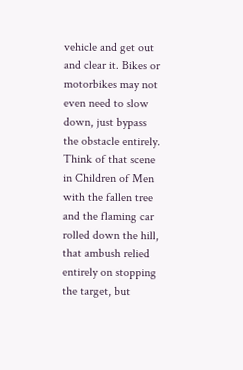vehicle and get out and clear it. Bikes or motorbikes may not even need to slow down, just bypass the obstacle entirely. Think of that scene in Children of Men with the fallen tree and the flaming car rolled down the hill, that ambush relied entirely on stopping the target, but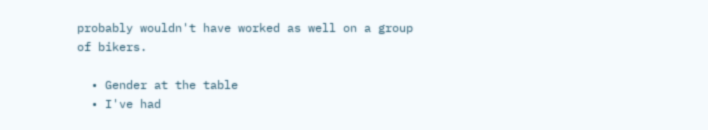probably wouldn't have worked as well on a group of bikers.

  • Gender at the table
  • I've had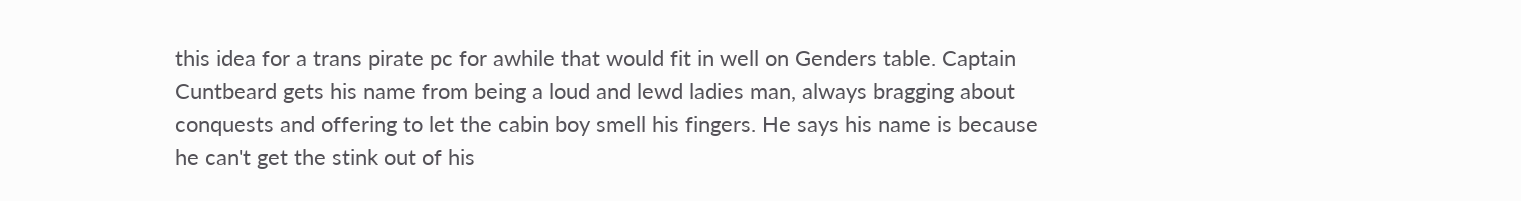this idea for a trans pirate pc for awhile that would fit in well on Genders table. Captain Cuntbeard gets his name from being a loud and lewd ladies man, always bragging about conquests and offering to let the cabin boy smell his fingers. He says his name is because he can't get the stink out of his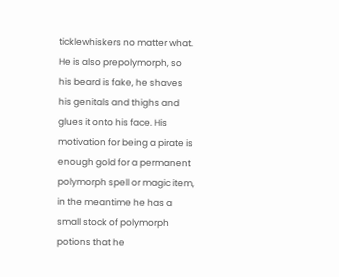ticklewhiskers no matter what. He is also prepolymorph, so his beard is fake, he shaves his genitals and thighs and glues it onto his face. His motivation for being a pirate is enough gold for a permanent polymorph spell or magic item, in the meantime he has a small stock of polymorph potions that he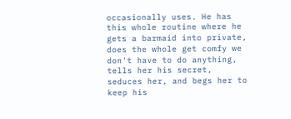occasionally uses. He has this whole routine where he gets a barmaid into private, does the whole get comfy we don't have to do anything, tells her his secret, seduces her, and begs her to keep his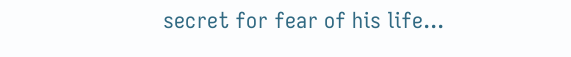secret for fear of his life...